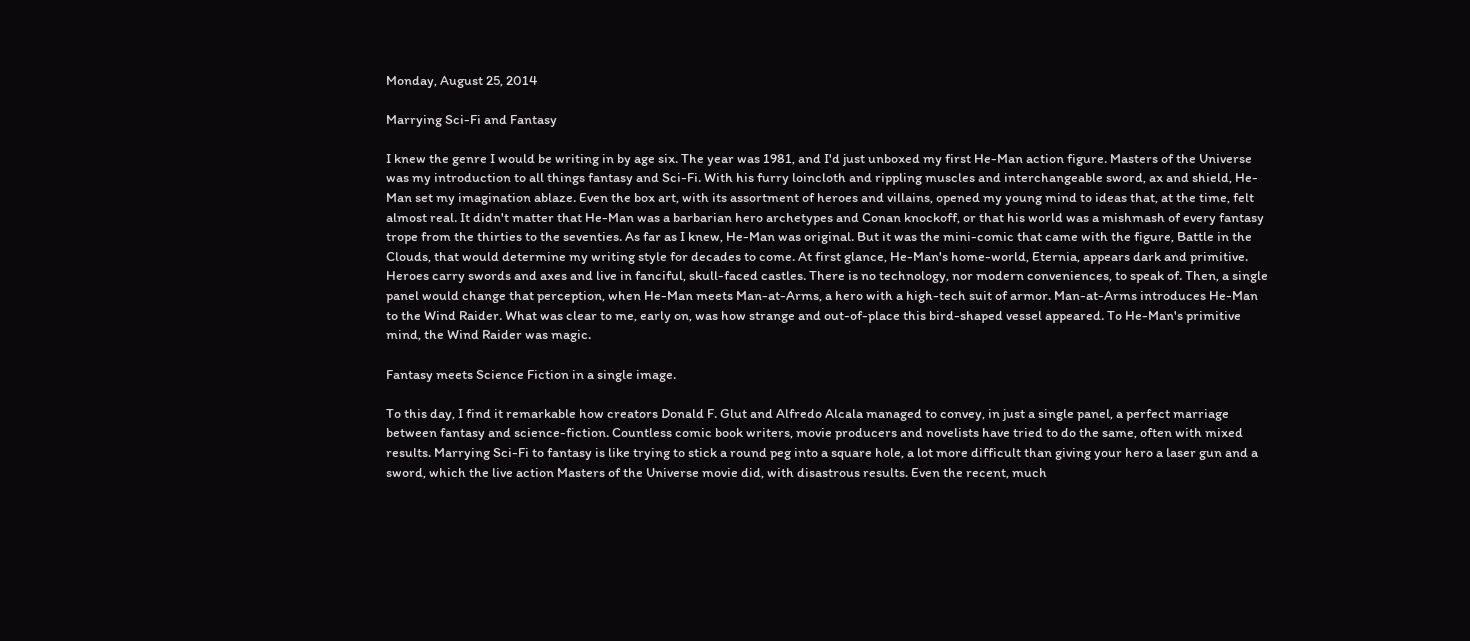Monday, August 25, 2014

Marrying Sci-Fi and Fantasy

I knew the genre I would be writing in by age six. The year was 1981, and I'd just unboxed my first He-Man action figure. Masters of the Universe was my introduction to all things fantasy and Sci-Fi. With his furry loincloth and rippling muscles and interchangeable sword, ax and shield, He-Man set my imagination ablaze. Even the box art, with its assortment of heroes and villains, opened my young mind to ideas that, at the time, felt almost real. It didn't matter that He-Man was a barbarian hero archetypes and Conan knockoff, or that his world was a mishmash of every fantasy trope from the thirties to the seventies. As far as I knew, He-Man was original. But it was the mini-comic that came with the figure, Battle in the Clouds, that would determine my writing style for decades to come. At first glance, He-Man's home-world, Eternia, appears dark and primitive. Heroes carry swords and axes and live in fanciful, skull-faced castles. There is no technology, nor modern conveniences, to speak of. Then, a single panel would change that perception, when He-Man meets Man-at-Arms, a hero with a high-tech suit of armor. Man-at-Arms introduces He-Man to the Wind Raider. What was clear to me, early on, was how strange and out-of-place this bird-shaped vessel appeared. To He-Man's primitive mind, the Wind Raider was magic.

Fantasy meets Science Fiction in a single image.

To this day, I find it remarkable how creators Donald F. Glut and Alfredo Alcala managed to convey, in just a single panel, a perfect marriage between fantasy and science-fiction. Countless comic book writers, movie producers and novelists have tried to do the same, often with mixed results. Marrying Sci-Fi to fantasy is like trying to stick a round peg into a square hole, a lot more difficult than giving your hero a laser gun and a sword, which the live action Masters of the Universe movie did, with disastrous results. Even the recent, much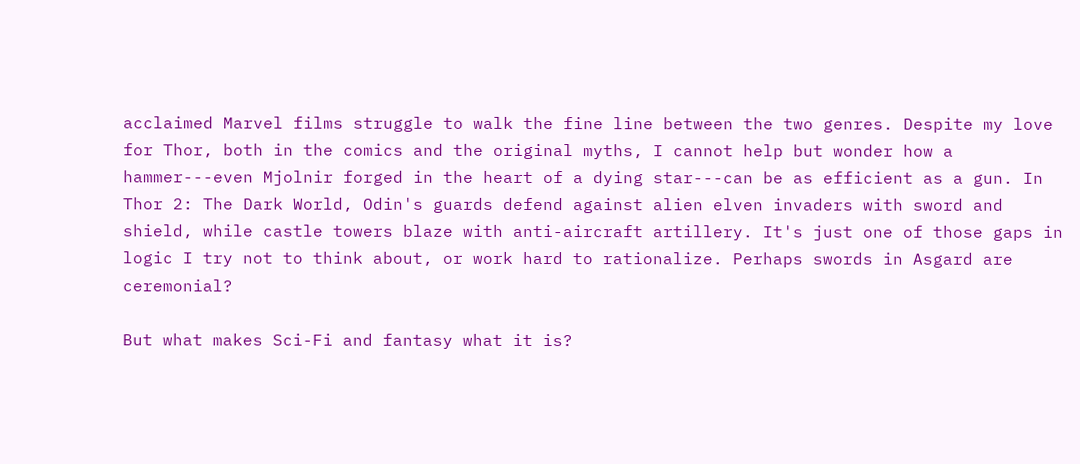acclaimed Marvel films struggle to walk the fine line between the two genres. Despite my love for Thor, both in the comics and the original myths, I cannot help but wonder how a hammer---even Mjolnir forged in the heart of a dying star---can be as efficient as a gun. In Thor 2: The Dark World, Odin's guards defend against alien elven invaders with sword and shield, while castle towers blaze with anti-aircraft artillery. It's just one of those gaps in logic I try not to think about, or work hard to rationalize. Perhaps swords in Asgard are ceremonial?

But what makes Sci-Fi and fantasy what it is?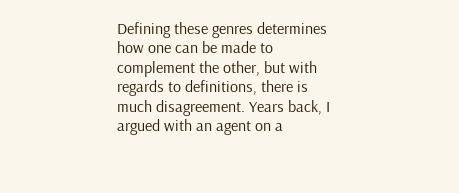Defining these genres determines how one can be made to complement the other, but with regards to definitions, there is much disagreement. Years back, I argued with an agent on a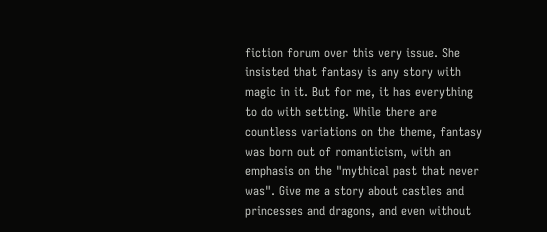fiction forum over this very issue. She insisted that fantasy is any story with magic in it. But for me, it has everything to do with setting. While there are countless variations on the theme, fantasy was born out of romanticism, with an emphasis on the "mythical past that never was". Give me a story about castles and princesses and dragons, and even without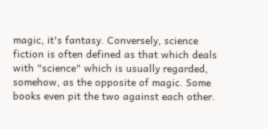magic, it's fantasy. Conversely, science fiction is often defined as that which deals with "science" which is usually regarded, somehow, as the opposite of magic. Some books even pit the two against each other.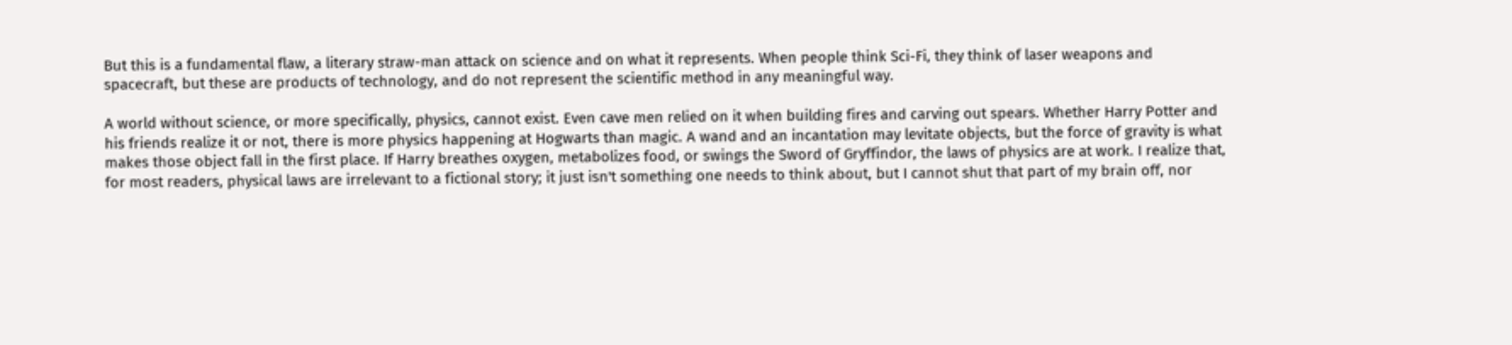But this is a fundamental flaw, a literary straw-man attack on science and on what it represents. When people think Sci-Fi, they think of laser weapons and spacecraft, but these are products of technology, and do not represent the scientific method in any meaningful way.

A world without science, or more specifically, physics, cannot exist. Even cave men relied on it when building fires and carving out spears. Whether Harry Potter and his friends realize it or not, there is more physics happening at Hogwarts than magic. A wand and an incantation may levitate objects, but the force of gravity is what makes those object fall in the first place. If Harry breathes oxygen, metabolizes food, or swings the Sword of Gryffindor, the laws of physics are at work. I realize that, for most readers, physical laws are irrelevant to a fictional story; it just isn't something one needs to think about, but I cannot shut that part of my brain off, nor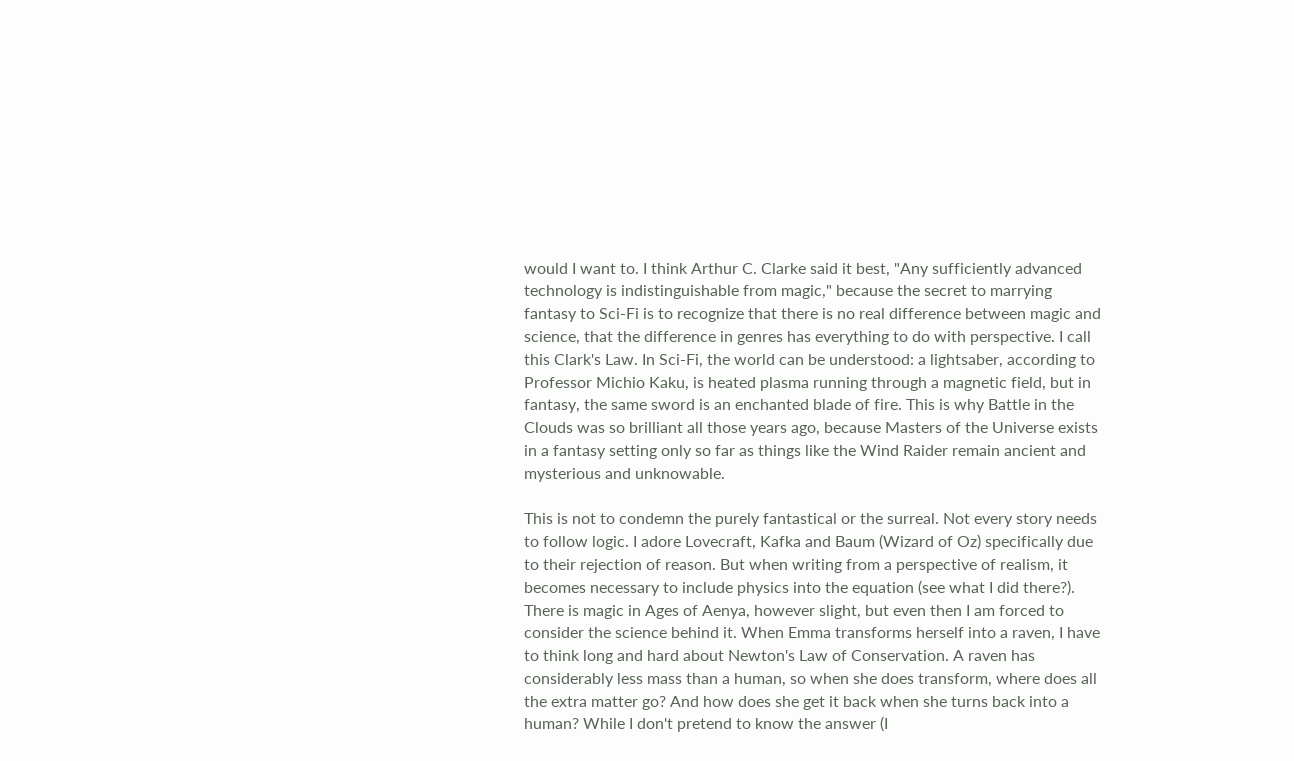would I want to. I think Arthur C. Clarke said it best, "Any sufficiently advanced technology is indistinguishable from magic," because the secret to marrying fantasy to Sci-Fi is to recognize that there is no real difference between magic and science, that the difference in genres has everything to do with perspective. I call this Clark's Law. In Sci-Fi, the world can be understood: a lightsaber, according to Professor Michio Kaku, is heated plasma running through a magnetic field, but in fantasy, the same sword is an enchanted blade of fire. This is why Battle in the Clouds was so brilliant all those years ago, because Masters of the Universe exists in a fantasy setting only so far as things like the Wind Raider remain ancient and mysterious and unknowable.

This is not to condemn the purely fantastical or the surreal. Not every story needs to follow logic. I adore Lovecraft, Kafka and Baum (Wizard of Oz) specifically due to their rejection of reason. But when writing from a perspective of realism, it becomes necessary to include physics into the equation (see what I did there?). There is magic in Ages of Aenya, however slight, but even then I am forced to consider the science behind it. When Emma transforms herself into a raven, I have to think long and hard about Newton's Law of Conservation. A raven has considerably less mass than a human, so when she does transform, where does all the extra matter go? And how does she get it back when she turns back into a human? While I don't pretend to know the answer (I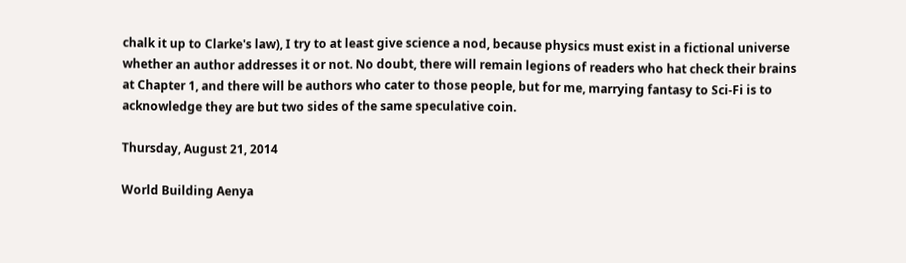chalk it up to Clarke's law), I try to at least give science a nod, because physics must exist in a fictional universe whether an author addresses it or not. No doubt, there will remain legions of readers who hat check their brains at Chapter 1, and there will be authors who cater to those people, but for me, marrying fantasy to Sci-Fi is to acknowledge they are but two sides of the same speculative coin.

Thursday, August 21, 2014

World Building Aenya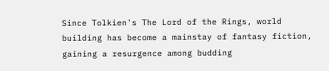Since Tolkien's The Lord of the Rings, world building has become a mainstay of fantasy fiction, gaining a resurgence among budding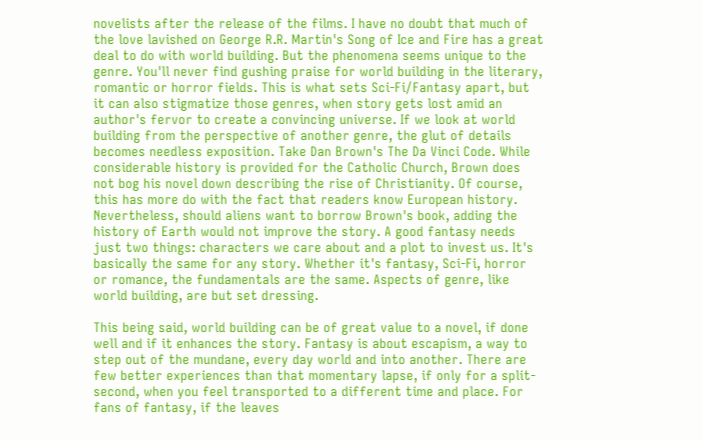novelists after the release of the films. I have no doubt that much of the love lavished on George R.R. Martin's Song of Ice and Fire has a great deal to do with world building. But the phenomena seems unique to the genre. You'll never find gushing praise for world building in the literary, romantic or horror fields. This is what sets Sci-Fi/Fantasy apart, but it can also stigmatize those genres, when story gets lost amid an author's fervor to create a convincing universe. If we look at world building from the perspective of another genre, the glut of details becomes needless exposition. Take Dan Brown's The Da Vinci Code. While considerable history is provided for the Catholic Church, Brown does not bog his novel down describing the rise of Christianity. Of course, this has more do with the fact that readers know European history. Nevertheless, should aliens want to borrow Brown's book, adding the history of Earth would not improve the story. A good fantasy needs just two things: characters we care about and a plot to invest us. It's basically the same for any story. Whether it's fantasy, Sci-Fi, horror or romance, the fundamentals are the same. Aspects of genre, like world building, are but set dressing.

This being said, world building can be of great value to a novel, if done well and if it enhances the story. Fantasy is about escapism, a way to step out of the mundane, every day world and into another. There are few better experiences than that momentary lapse, if only for a split-second, when you feel transported to a different time and place. For fans of fantasy, if the leaves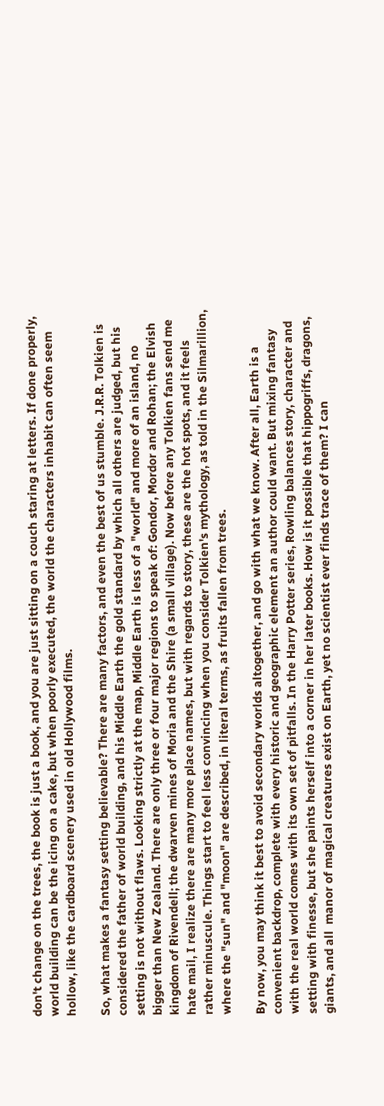don't change on the trees, the book is just a book, and you are just sitting on a couch staring at letters. If done properly, world building can be the icing on a cake, but when poorly executed, the world the characters inhabit can often seem hollow, like the cardboard scenery used in old Hollywood films.

So, what makes a fantasy setting believable? There are many factors, and even the best of us stumble. J.R.R. Tolkien is considered the father of world building, and his Middle Earth the gold standard by which all others are judged, but his setting is not without flaws. Looking strictly at the map, Middle Earth is less of a "world" and more of an island, no bigger than New Zealand. There are only three or four major regions to speak of: Gondor, Mordor and Rohan; the Elvish kingdom of Rivendell; the dwarven mines of Moria and the Shire (a small village). Now before any Tolkien fans send me hate mail, I realize there are many more place names, but with regards to story, these are the hot spots, and it feels rather minuscule. Things start to feel less convincing when you consider Tolkien's mythology, as told in the Silmarillion, where the "sun" and "moon" are described, in literal terms, as fruits fallen from trees.

By now, you may think it best to avoid secondary worlds altogether, and go with what we know. After all, Earth is a convenient backdrop, complete with every historic and geographic element an author could want. But mixing fantasy with the real world comes with its own set of pitfalls. In the Harry Potter series, Rowling balances story, character and setting with finesse, but she paints herself into a corner in her later books. How is it possible that hippogriffs, dragons, giants, and all  manor of magical creatures exist on Earth, yet no scientist ever finds trace of them? I can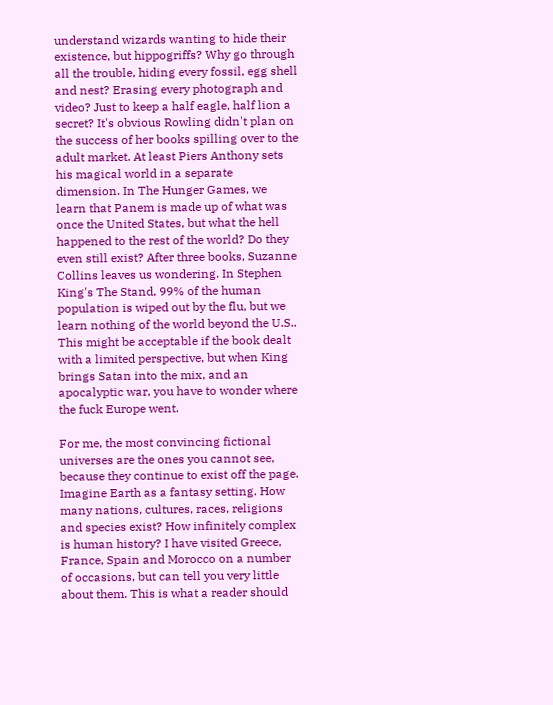understand wizards wanting to hide their existence, but hippogriffs? Why go through all the trouble, hiding every fossil, egg shell and nest? Erasing every photograph and video? Just to keep a half eagle, half lion a secret? It's obvious Rowling didn't plan on the success of her books spilling over to the adult market. At least Piers Anthony sets his magical world in a separate dimension. In The Hunger Games, we learn that Panem is made up of what was once the United States, but what the hell happened to the rest of the world? Do they even still exist? After three books, Suzanne Collins leaves us wondering. In Stephen King's The Stand, 99% of the human population is wiped out by the flu, but we learn nothing of the world beyond the U.S.. This might be acceptable if the book dealt with a limited perspective, but when King brings Satan into the mix, and an apocalyptic war, you have to wonder where the fuck Europe went.

For me, the most convincing fictional universes are the ones you cannot see, because they continue to exist off the page. Imagine Earth as a fantasy setting. How many nations, cultures, races, religions and species exist? How infinitely complex is human history? I have visited Greece, France, Spain and Morocco on a number of occasions, but can tell you very little about them. This is what a reader should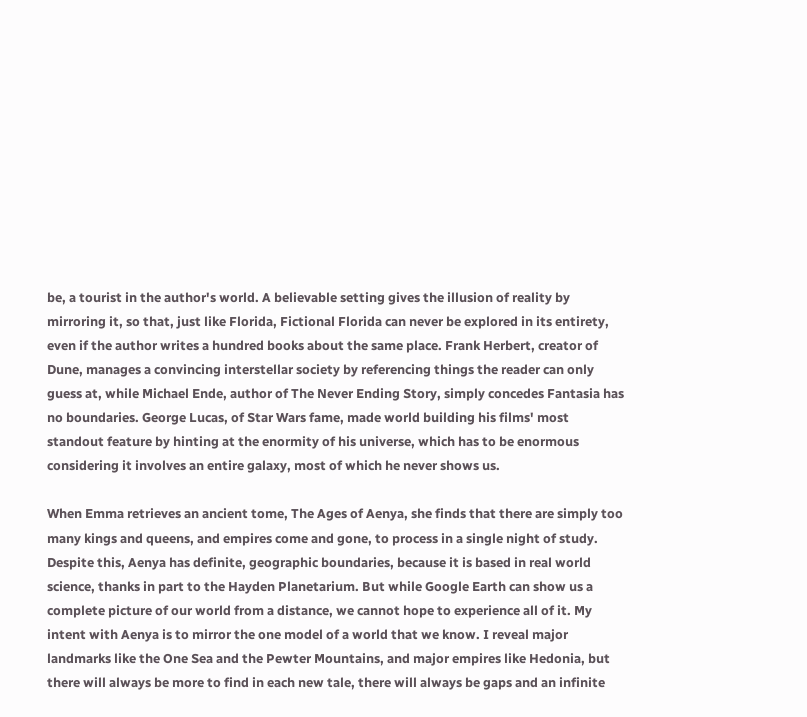be, a tourist in the author's world. A believable setting gives the illusion of reality by mirroring it, so that, just like Florida, Fictional Florida can never be explored in its entirety, even if the author writes a hundred books about the same place. Frank Herbert, creator of Dune, manages a convincing interstellar society by referencing things the reader can only guess at, while Michael Ende, author of The Never Ending Story, simply concedes Fantasia has no boundaries. George Lucas, of Star Wars fame, made world building his films' most standout feature by hinting at the enormity of his universe, which has to be enormous considering it involves an entire galaxy, most of which he never shows us.

When Emma retrieves an ancient tome, The Ages of Aenya, she finds that there are simply too many kings and queens, and empires come and gone, to process in a single night of study. Despite this, Aenya has definite, geographic boundaries, because it is based in real world science, thanks in part to the Hayden Planetarium. But while Google Earth can show us a complete picture of our world from a distance, we cannot hope to experience all of it. My intent with Aenya is to mirror the one model of a world that we know. I reveal major landmarks like the One Sea and the Pewter Mountains, and major empires like Hedonia, but there will always be more to find in each new tale, there will always be gaps and an infinite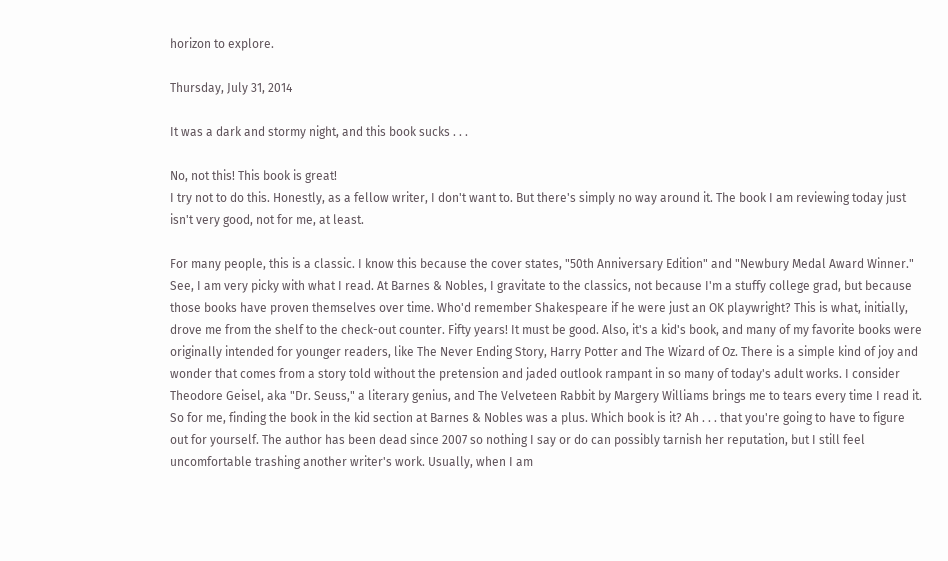horizon to explore.

Thursday, July 31, 2014

It was a dark and stormy night, and this book sucks . . .

No, not this! This book is great!
I try not to do this. Honestly, as a fellow writer, I don't want to. But there's simply no way around it. The book I am reviewing today just isn't very good, not for me, at least.

For many people, this is a classic. I know this because the cover states, "50th Anniversary Edition" and "Newbury Medal Award Winner." See, I am very picky with what I read. At Barnes & Nobles, I gravitate to the classics, not because I'm a stuffy college grad, but because those books have proven themselves over time. Who'd remember Shakespeare if he were just an OK playwright? This is what, initially, drove me from the shelf to the check-out counter. Fifty years! It must be good. Also, it's a kid's book, and many of my favorite books were originally intended for younger readers, like The Never Ending Story, Harry Potter and The Wizard of Oz. There is a simple kind of joy and wonder that comes from a story told without the pretension and jaded outlook rampant in so many of today's adult works. I consider Theodore Geisel, aka "Dr. Seuss," a literary genius, and The Velveteen Rabbit by Margery Williams brings me to tears every time I read it. So for me, finding the book in the kid section at Barnes & Nobles was a plus. Which book is it? Ah . . . that you're going to have to figure out for yourself. The author has been dead since 2007 so nothing I say or do can possibly tarnish her reputation, but I still feel uncomfortable trashing another writer's work. Usually, when I am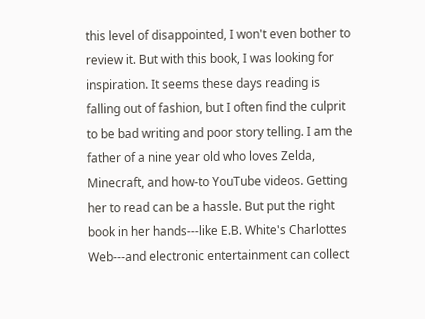this level of disappointed, I won't even bother to review it. But with this book, I was looking for inspiration. It seems these days reading is falling out of fashion, but I often find the culprit to be bad writing and poor story telling. I am the father of a nine year old who loves Zelda, Minecraft, and how-to YouTube videos. Getting her to read can be a hassle. But put the right book in her hands---like E.B. White's Charlottes Web---and electronic entertainment can collect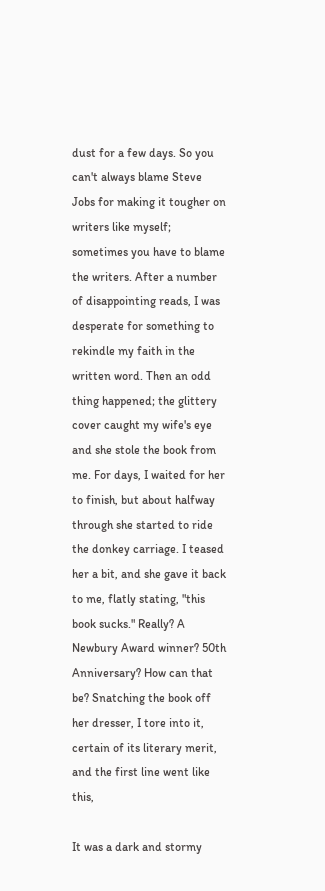dust for a few days. So you can't always blame Steve Jobs for making it tougher on writers like myself; sometimes you have to blame the writers. After a number of disappointing reads, I was desperate for something to rekindle my faith in the written word. Then an odd thing happened; the glittery cover caught my wife's eye and she stole the book from me. For days, I waited for her to finish, but about halfway through she started to ride the donkey carriage. I teased her a bit, and she gave it back to me, flatly stating, "this book sucks." Really? A Newbury Award winner? 50th Anniversary? How can that be? Snatching the book off her dresser, I tore into it, certain of its literary merit, and the first line went like this,

It was a dark and stormy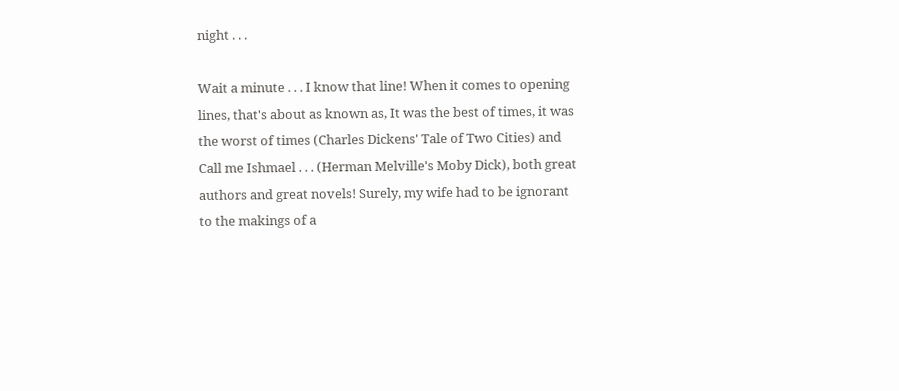night . . .

Wait a minute . . . I know that line! When it comes to opening lines, that's about as known as, It was the best of times, it was the worst of times (Charles Dickens' Tale of Two Cities) and Call me Ishmael . . . (Herman Melville's Moby Dick), both great authors and great novels! Surely, my wife had to be ignorant to the makings of a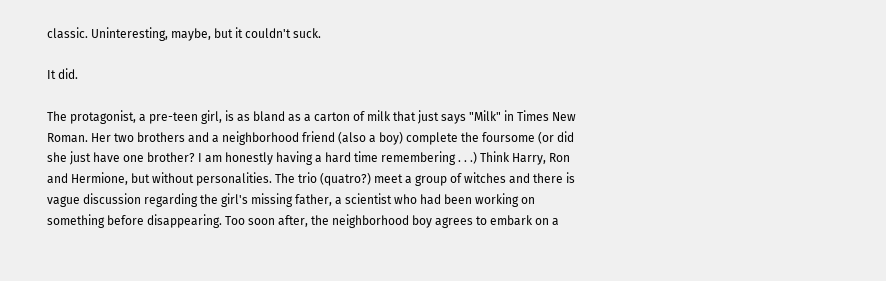classic. Uninteresting, maybe, but it couldn't suck.

It did.

The protagonist, a pre-teen girl, is as bland as a carton of milk that just says "Milk" in Times New Roman. Her two brothers and a neighborhood friend (also a boy) complete the foursome (or did she just have one brother? I am honestly having a hard time remembering . . .) Think Harry, Ron and Hermione, but without personalities. The trio (quatro?) meet a group of witches and there is vague discussion regarding the girl's missing father, a scientist who had been working on something before disappearing. Too soon after, the neighborhood boy agrees to embark on a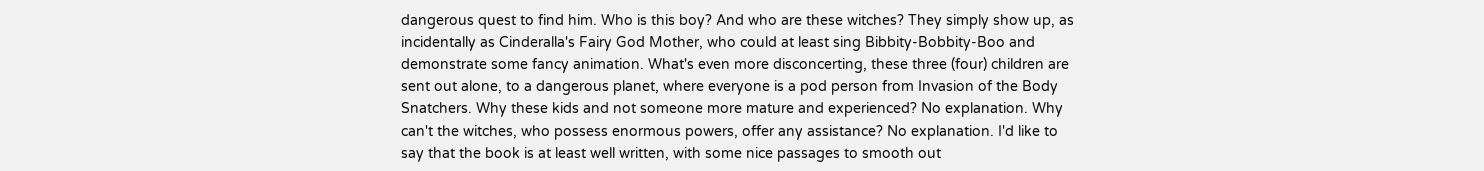dangerous quest to find him. Who is this boy? And who are these witches? They simply show up, as incidentally as Cinderalla's Fairy God Mother, who could at least sing Bibbity-Bobbity-Boo and demonstrate some fancy animation. What's even more disconcerting, these three (four) children are sent out alone, to a dangerous planet, where everyone is a pod person from Invasion of the Body Snatchers. Why these kids and not someone more mature and experienced? No explanation. Why can't the witches, who possess enormous powers, offer any assistance? No explanation. I'd like to say that the book is at least well written, with some nice passages to smooth out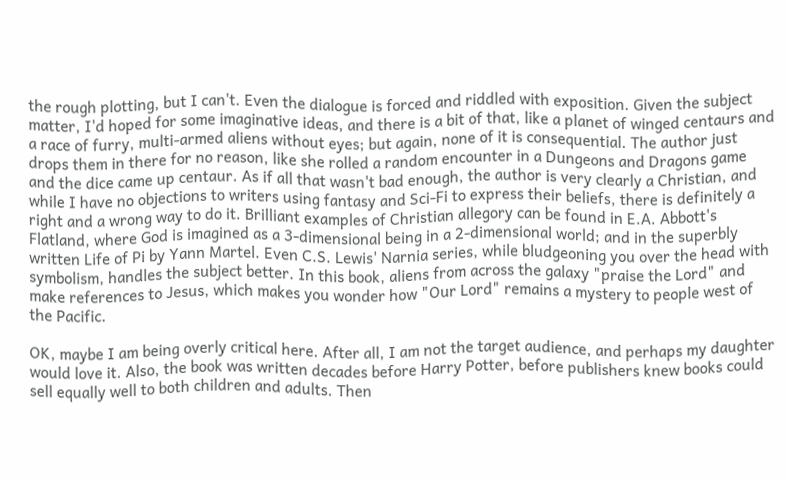the rough plotting, but I can't. Even the dialogue is forced and riddled with exposition. Given the subject matter, I'd hoped for some imaginative ideas, and there is a bit of that, like a planet of winged centaurs and a race of furry, multi-armed aliens without eyes; but again, none of it is consequential. The author just drops them in there for no reason, like she rolled a random encounter in a Dungeons and Dragons game and the dice came up centaur. As if all that wasn't bad enough, the author is very clearly a Christian, and while I have no objections to writers using fantasy and Sci-Fi to express their beliefs, there is definitely a right and a wrong way to do it. Brilliant examples of Christian allegory can be found in E.A. Abbott's Flatland, where God is imagined as a 3-dimensional being in a 2-dimensional world; and in the superbly written Life of Pi by Yann Martel. Even C.S. Lewis' Narnia series, while bludgeoning you over the head with symbolism, handles the subject better. In this book, aliens from across the galaxy "praise the Lord" and make references to Jesus, which makes you wonder how "Our Lord" remains a mystery to people west of the Pacific.

OK, maybe I am being overly critical here. After all, I am not the target audience, and perhaps my daughter would love it. Also, the book was written decades before Harry Potter, before publishers knew books could sell equally well to both children and adults. Then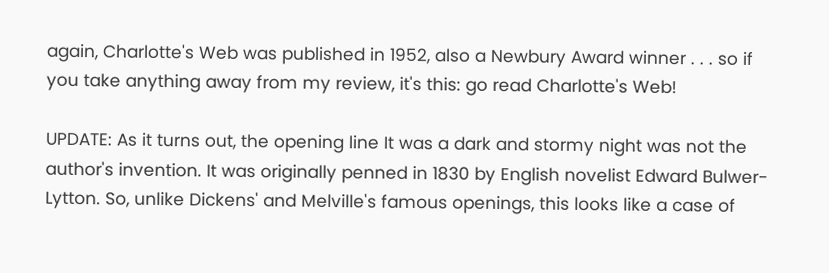again, Charlotte's Web was published in 1952, also a Newbury Award winner . . . so if you take anything away from my review, it's this: go read Charlotte's Web!

UPDATE: As it turns out, the opening line It was a dark and stormy night was not the author's invention. It was originally penned in 1830 by English novelist Edward Bulwer-Lytton. So, unlike Dickens' and Melville's famous openings, this looks like a case of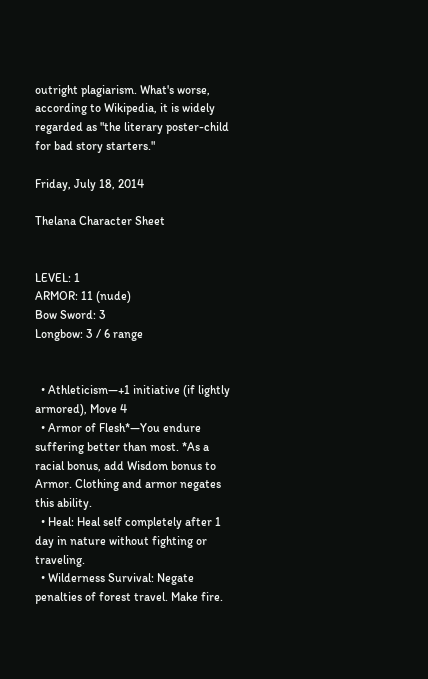outright plagiarism. What's worse, according to Wikipedia, it is widely regarded as "the literary poster-child for bad story starters."

Friday, July 18, 2014

Thelana Character Sheet


LEVEL: 1
ARMOR: 11 (nude)
Bow Sword: 3
Longbow: 3 / 6 range


  • Athleticism—+1 initiative (if lightly armored), Move 4
  • Armor of Flesh*—You endure suffering better than most. *As a racial bonus, add Wisdom bonus to Armor. Clothing and armor negates this ability.
  • Heal: Heal self completely after 1 day in nature without fighting or traveling.
  • Wilderness Survival: Negate penalties of forest travel. Make fire.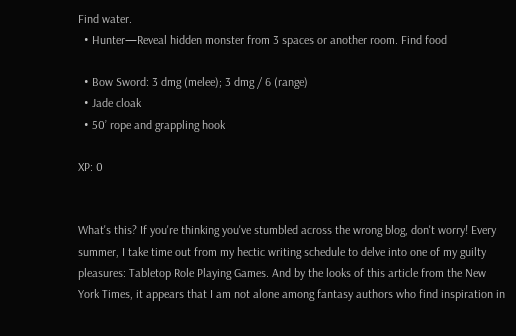Find water.
  • Hunter—Reveal hidden monster from 3 spaces or another room. Find food

  • Bow Sword: 3 dmg (melee); 3 dmg / 6 (range)
  • Jade cloak
  • 50’ rope and grappling hook

XP: 0


What's this? If you're thinking you've stumbled across the wrong blog, don't worry! Every summer, I take time out from my hectic writing schedule to delve into one of my guilty pleasures: Tabletop Role Playing Games. And by the looks of this article from the New York Times, it appears that I am not alone among fantasy authors who find inspiration in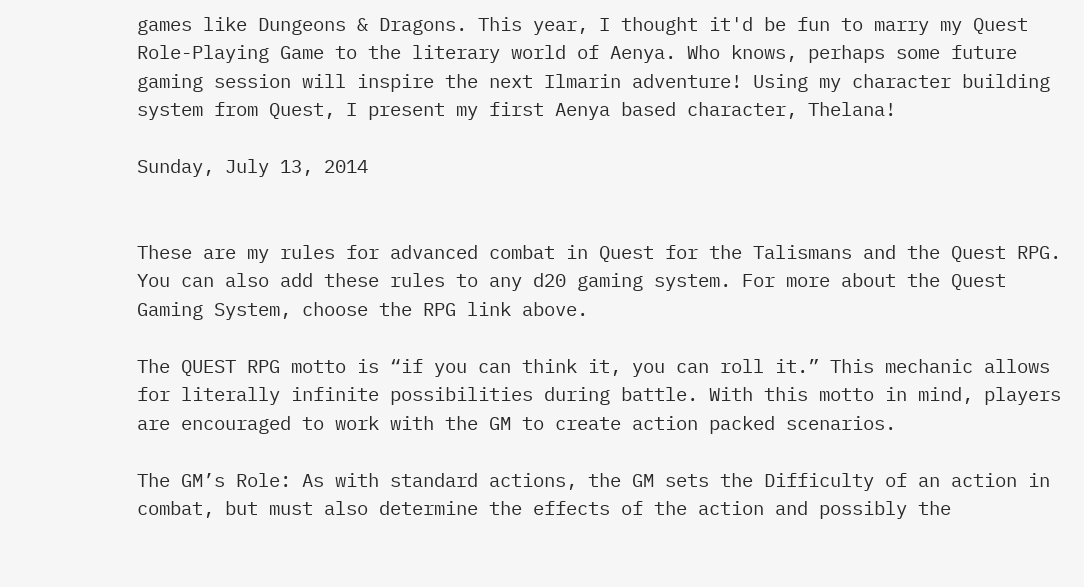games like Dungeons & Dragons. This year, I thought it'd be fun to marry my Quest Role-Playing Game to the literary world of Aenya. Who knows, perhaps some future gaming session will inspire the next Ilmarin adventure! Using my character building system from Quest, I present my first Aenya based character, Thelana!

Sunday, July 13, 2014


These are my rules for advanced combat in Quest for the Talismans and the Quest RPG. You can also add these rules to any d20 gaming system. For more about the Quest Gaming System, choose the RPG link above.

The QUEST RPG motto is “if you can think it, you can roll it.” This mechanic allows for literally infinite possibilities during battle. With this motto in mind, players are encouraged to work with the GM to create action packed scenarios.

The GM’s Role: As with standard actions, the GM sets the Difficulty of an action in combat, but must also determine the effects of the action and possibly the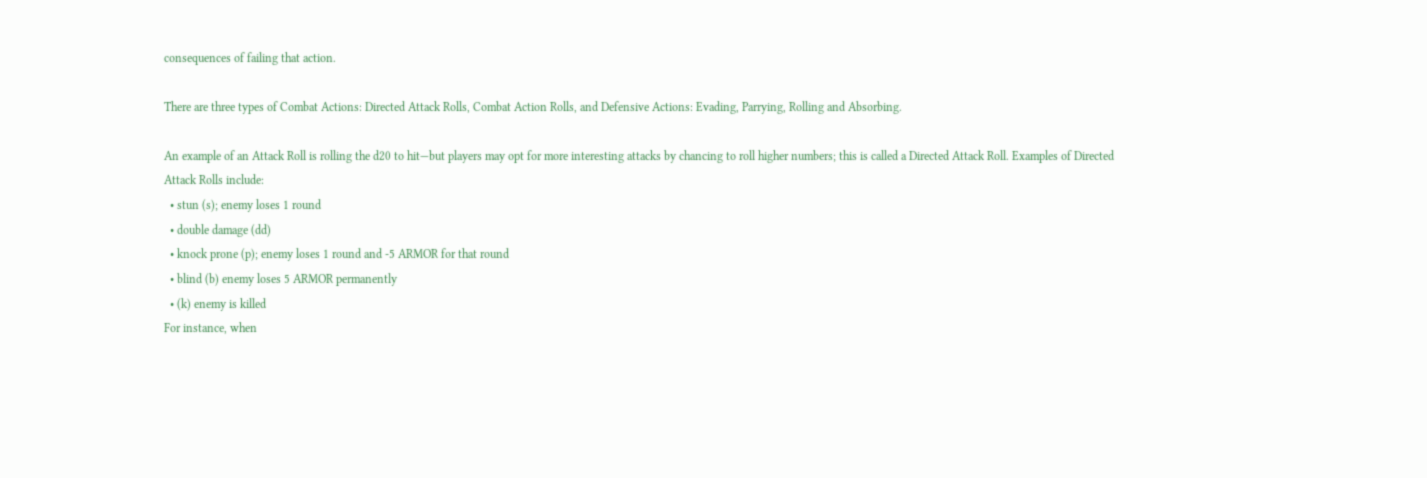consequences of failing that action.

There are three types of Combat Actions: Directed Attack Rolls, Combat Action Rolls, and Defensive Actions: Evading, Parrying, Rolling and Absorbing.

An example of an Attack Roll is rolling the d20 to hit—but players may opt for more interesting attacks by chancing to roll higher numbers; this is called a Directed Attack Roll. Examples of Directed Attack Rolls include:
  • stun (s); enemy loses 1 round
  • double damage (dd)
  • knock prone (p); enemy loses 1 round and -5 ARMOR for that round
  • blind (b) enemy loses 5 ARMOR permanently
  • (k) enemy is killed
For instance, when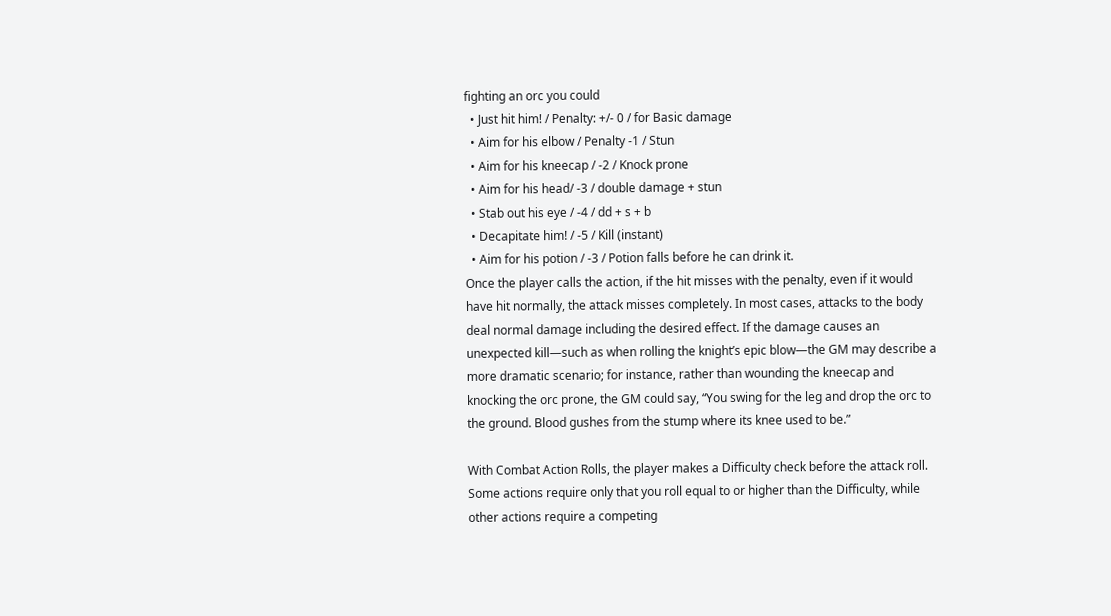fighting an orc you could
  • Just hit him! / Penalty: +/- 0 / for Basic damage
  • Aim for his elbow / Penalty -1 / Stun
  • Aim for his kneecap / -2 / Knock prone
  • Aim for his head/ -3 / double damage + stun
  • Stab out his eye / -4 / dd + s + b
  • Decapitate him! / -5 / Kill (instant)
  • Aim for his potion / -3 / Potion falls before he can drink it.
Once the player calls the action, if the hit misses with the penalty, even if it would have hit normally, the attack misses completely. In most cases, attacks to the body deal normal damage including the desired effect. If the damage causes an unexpected kill—such as when rolling the knight’s epic blow—the GM may describe a more dramatic scenario; for instance, rather than wounding the kneecap and knocking the orc prone, the GM could say, “You swing for the leg and drop the orc to the ground. Blood gushes from the stump where its knee used to be.”

With Combat Action Rolls, the player makes a Difficulty check before the attack roll. Some actions require only that you roll equal to or higher than the Difficulty, while other actions require a competing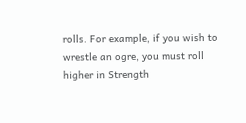rolls. For example, if you wish to wrestle an ogre, you must roll higher in Strength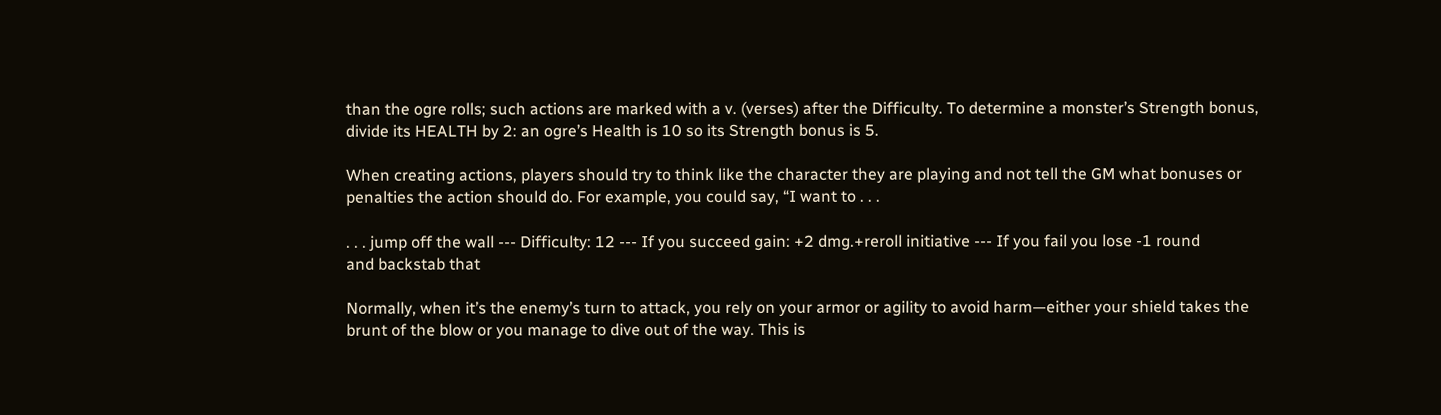than the ogre rolls; such actions are marked with a v. (verses) after the Difficulty. To determine a monster’s Strength bonus, divide its HEALTH by 2: an ogre’s Health is 10 so its Strength bonus is 5.

When creating actions, players should try to think like the character they are playing and not tell the GM what bonuses or penalties the action should do. For example, you could say, “I want to . . .

. . . jump off the wall --- Difficulty: 12 --- If you succeed gain: +2 dmg.+reroll initiative --- If you fail you lose -1 round
and backstab that

Normally, when it’s the enemy’s turn to attack, you rely on your armor or agility to avoid harm—either your shield takes the brunt of the blow or you manage to dive out of the way. This is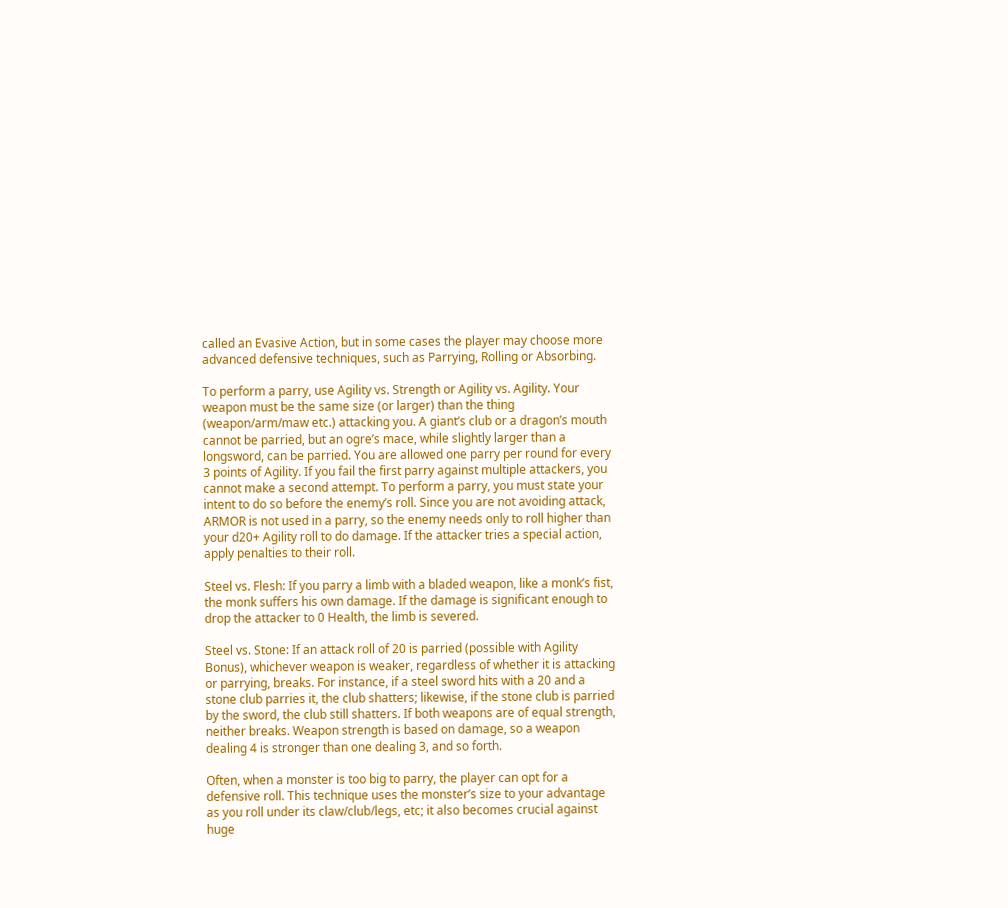called an Evasive Action, but in some cases the player may choose more advanced defensive techniques, such as Parrying, Rolling or Absorbing.

To perform a parry, use Agility vs. Strength or Agility vs. Agility. Your weapon must be the same size (or larger) than the thing (weapon/arm/maw etc.) attacking you. A giant’s club or a dragon’s mouth cannot be parried, but an ogre’s mace, while slightly larger than a longsword, can be parried. You are allowed one parry per round for every 3 points of Agility. If you fail the first parry against multiple attackers, you cannot make a second attempt. To perform a parry, you must state your intent to do so before the enemy’s roll. Since you are not avoiding attack, ARMOR is not used in a parry, so the enemy needs only to roll higher than your d20+ Agility roll to do damage. If the attacker tries a special action, apply penalties to their roll.

Steel vs. Flesh: If you parry a limb with a bladed weapon, like a monk’s fist, the monk suffers his own damage. If the damage is significant enough to drop the attacker to 0 Health, the limb is severed.

Steel vs. Stone: If an attack roll of 20 is parried (possible with Agility Bonus), whichever weapon is weaker, regardless of whether it is attacking or parrying, breaks. For instance, if a steel sword hits with a 20 and a stone club parries it, the club shatters; likewise, if the stone club is parried by the sword, the club still shatters. If both weapons are of equal strength, neither breaks. Weapon strength is based on damage, so a weapon dealing 4 is stronger than one dealing 3, and so forth.

Often, when a monster is too big to parry, the player can opt for a defensive roll. This technique uses the monster’s size to your advantage as you roll under its claw/club/legs, etc; it also becomes crucial against huge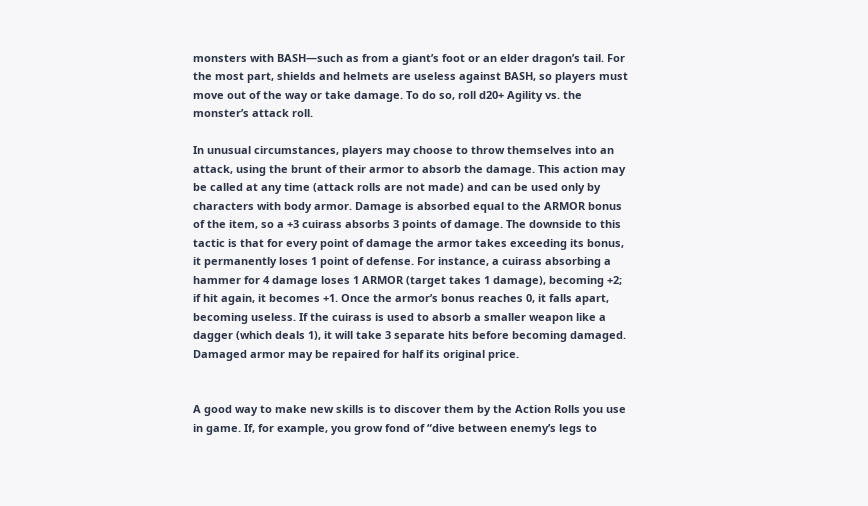monsters with BASH—such as from a giant’s foot or an elder dragon’s tail. For the most part, shields and helmets are useless against BASH, so players must move out of the way or take damage. To do so, roll d20+ Agility vs. the monster’s attack roll.

In unusual circumstances, players may choose to throw themselves into an attack, using the brunt of their armor to absorb the damage. This action may be called at any time (attack rolls are not made) and can be used only by characters with body armor. Damage is absorbed equal to the ARMOR bonus of the item, so a +3 cuirass absorbs 3 points of damage. The downside to this tactic is that for every point of damage the armor takes exceeding its bonus, it permanently loses 1 point of defense. For instance, a cuirass absorbing a hammer for 4 damage loses 1 ARMOR (target takes 1 damage), becoming +2; if hit again, it becomes +1. Once the armor’s bonus reaches 0, it falls apart, becoming useless. If the cuirass is used to absorb a smaller weapon like a dagger (which deals 1), it will take 3 separate hits before becoming damaged. Damaged armor may be repaired for half its original price.


A good way to make new skills is to discover them by the Action Rolls you use in game. If, for example, you grow fond of “dive between enemy’s legs to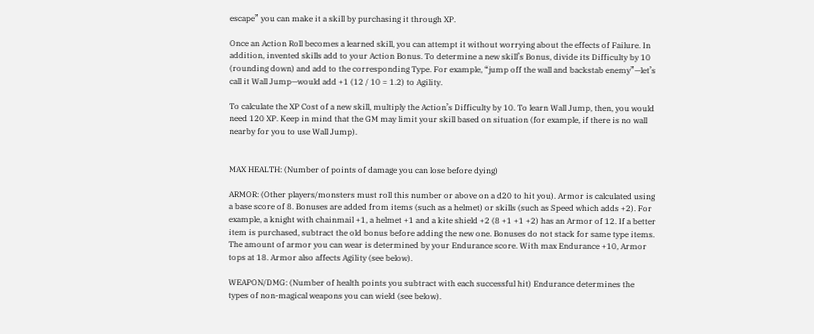escape” you can make it a skill by purchasing it through XP.

Once an Action Roll becomes a learned skill, you can attempt it without worrying about the effects of Failure. In addition, invented skills add to your Action Bonus. To determine a new skill’s Bonus, divide its Difficulty by 10 (rounding down) and add to the corresponding Type. For example, “jump off the wall and backstab enemy”—let’s call it Wall Jump—would add +1 (12 / 10 = 1.2) to Agility.

To calculate the XP Cost of a new skill, multiply the Action’s Difficulty by 10. To learn Wall Jump, then, you would need 120 XP. Keep in mind that the GM may limit your skill based on situation (for example, if there is no wall nearby for you to use Wall Jump).


MAX HEALTH: (Number of points of damage you can lose before dying)

ARMOR: (Other players/monsters must roll this number or above on a d20 to hit you). Armor is calculated using a base score of 8. Bonuses are added from items (such as a helmet) or skills (such as Speed which adds +2). For example, a knight with chainmail +1, a helmet +1 and a kite shield +2 (8 +1 +1 +2) has an Armor of 12. If a better item is purchased, subtract the old bonus before adding the new one. Bonuses do not stack for same type items. The amount of armor you can wear is determined by your Endurance score. With max Endurance +10, Armor tops at 18. Armor also affects Agility (see below).

WEAPON/DMG: (Number of health points you subtract with each successful hit) Endurance determines the types of non-magical weapons you can wield (see below).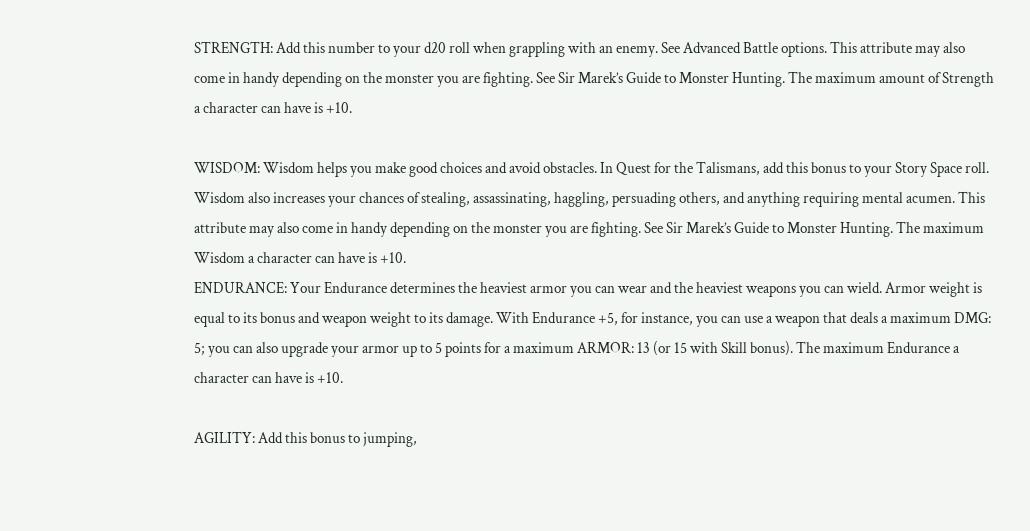STRENGTH: Add this number to your d20 roll when grappling with an enemy. See Advanced Battle options. This attribute may also come in handy depending on the monster you are fighting. See Sir Marek’s Guide to Monster Hunting. The maximum amount of Strength a character can have is +10.

WISDOM: Wisdom helps you make good choices and avoid obstacles. In Quest for the Talismans, add this bonus to your Story Space roll. Wisdom also increases your chances of stealing, assassinating, haggling, persuading others, and anything requiring mental acumen. This attribute may also come in handy depending on the monster you are fighting. See Sir Marek’s Guide to Monster Hunting. The maximum Wisdom a character can have is +10.
ENDURANCE: Your Endurance determines the heaviest armor you can wear and the heaviest weapons you can wield. Armor weight is equal to its bonus and weapon weight to its damage. With Endurance +5, for instance, you can use a weapon that deals a maximum DMG: 5; you can also upgrade your armor up to 5 points for a maximum ARMOR: 13 (or 15 with Skill bonus). The maximum Endurance a character can have is +10.

AGILITY: Add this bonus to jumping,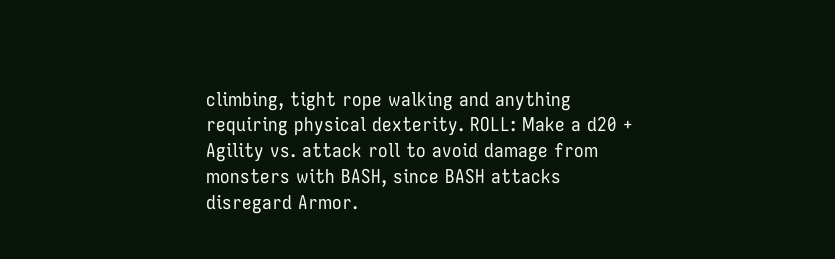climbing, tight rope walking and anything requiring physical dexterity. ROLL: Make a d20 + Agility vs. attack roll to avoid damage from monsters with BASH, since BASH attacks disregard Armor.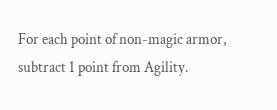For each point of non-magic armor, subtract 1 point from Agility.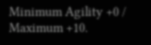Minimum Agility +0 / Maximum +10.